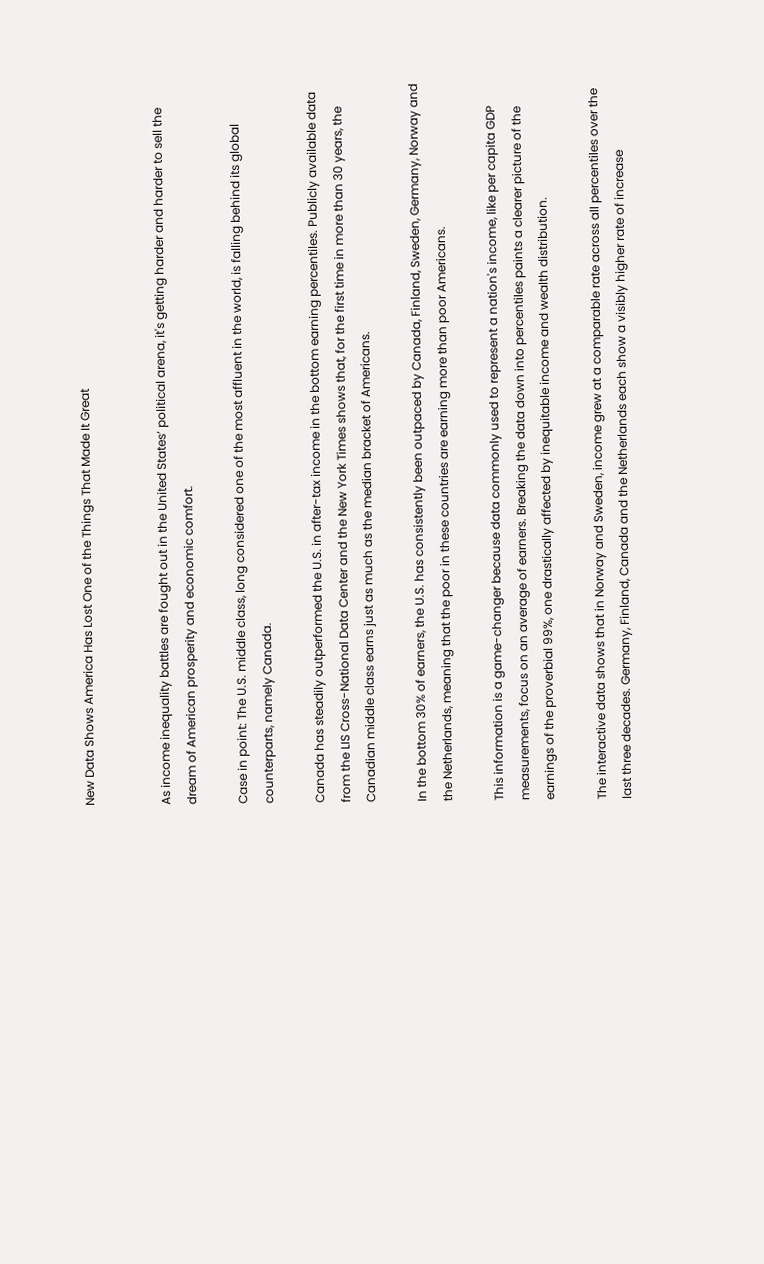New Data Shows America Has Lost One of the Things That Made It Great


As income inequality battles are fought out in the United States’ political arena, it's getting harder and harder to sell the dream of American prosperity and economic comfort.

Case in point: The U.S. middle class, long considered one of the most affluent in the world, is falling behind its global counterparts, namely Canada.

Canada has steadily outperformed the U.S. in after-tax income in the bottom earning percentiles. Publicly available data from the LIS Cross-National Data Center and the New York Times shows that, for the first time in more than 30 years, the Canadian middle class earns just as much as the median bracket of Americans.

In the bottom 30% of earners, the U.S. has consistently been outpaced by Canada, Finland, Sweden, Germany, Norway and the Netherlands, meaning that the poor in these countries are earning more than poor Americans.

This information is a game-changer because data commonly used to represent a nation's income, like per capita GDP measurements, focus on an average of earners. Breaking the data down into percentiles paints a clearer picture of the earnings of the proverbial 99%, one drastically affected by inequitable income and wealth distribution.

The interactive data shows that in Norway and Sweden, income grew at a comparable rate across all percentiles over the last three decades. Germany, Finland, Canada and the Netherlands each show a visibly higher rate of increase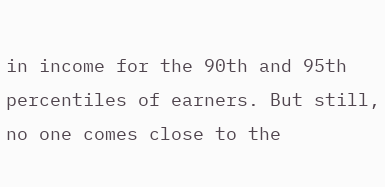in income for the 90th and 95th percentiles of earners. But still, no one comes close to the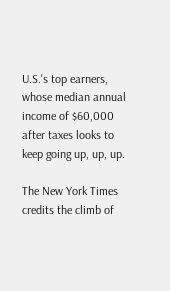U.S.'s top earners, whose median annual income of $60,000 after taxes looks to keep going up, up, up.

The New York Times credits the climb of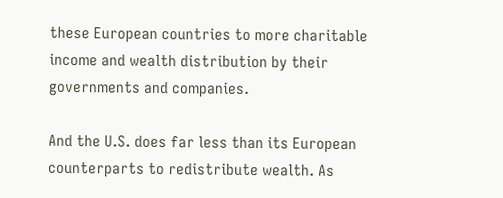these European countries to more charitable income and wealth distribution by their governments and companies.

And the U.S. does far less than its European counterparts to redistribute wealth. As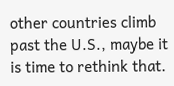other countries climb past the U.S., maybe it is time to rethink that.